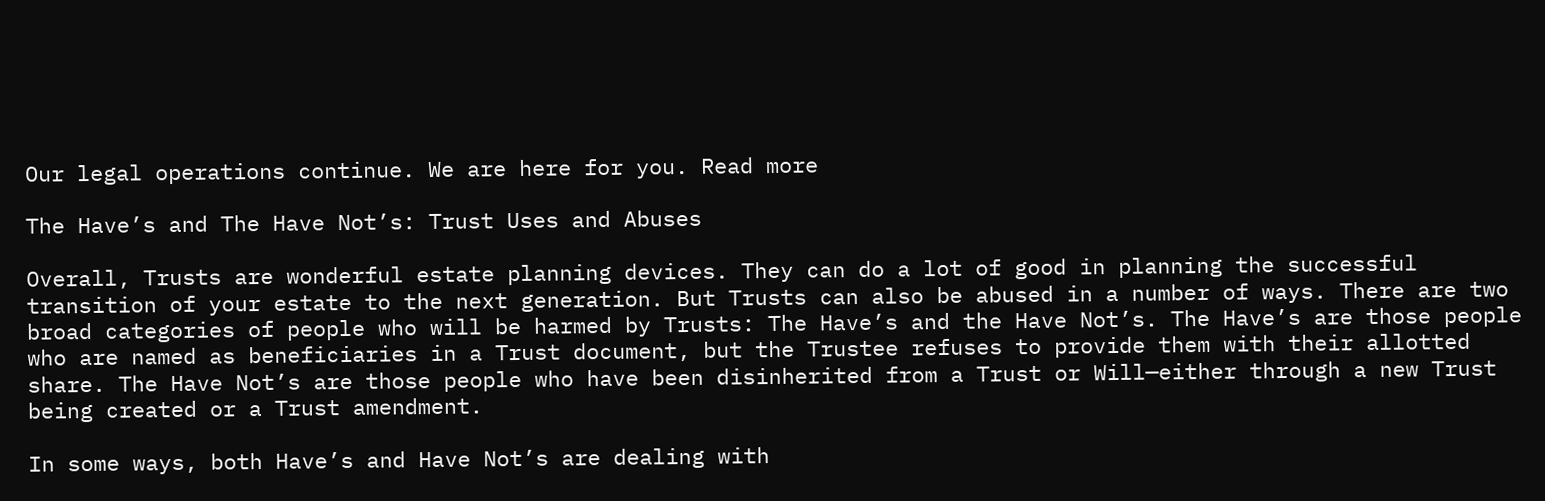Our legal operations continue. We are here for you. Read more

The Have’s and The Have Not’s: Trust Uses and Abuses

Overall, Trusts are wonderful estate planning devices. They can do a lot of good in planning the successful transition of your estate to the next generation. But Trusts can also be abused in a number of ways. There are two broad categories of people who will be harmed by Trusts: The Have’s and the Have Not’s. The Have’s are those people who are named as beneficiaries in a Trust document, but the Trustee refuses to provide them with their allotted share. The Have Not’s are those people who have been disinherited from a Trust or Will—either through a new Trust being created or a Trust amendment.

In some ways, both Have’s and Have Not’s are dealing with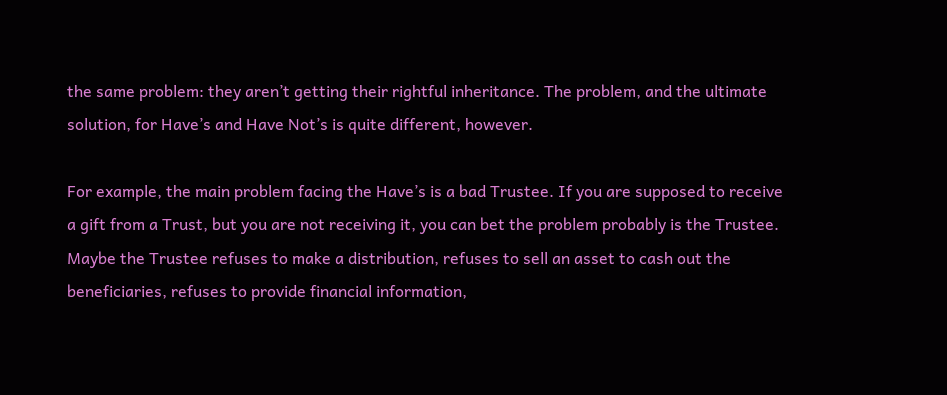the same problem: they aren’t getting their rightful inheritance. The problem, and the ultimate solution, for Have’s and Have Not’s is quite different, however.

For example, the main problem facing the Have’s is a bad Trustee. If you are supposed to receive a gift from a Trust, but you are not receiving it, you can bet the problem probably is the Trustee. Maybe the Trustee refuses to make a distribution, refuses to sell an asset to cash out the beneficiaries, refuses to provide financial information,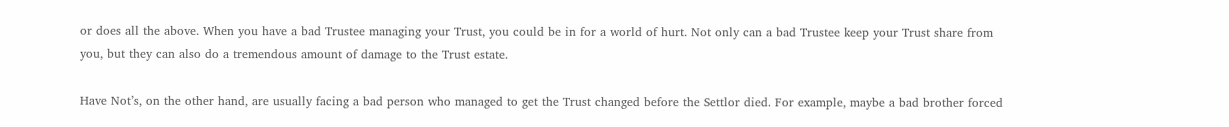or does all the above. When you have a bad Trustee managing your Trust, you could be in for a world of hurt. Not only can a bad Trustee keep your Trust share from you, but they can also do a tremendous amount of damage to the Trust estate.

Have Not’s, on the other hand, are usually facing a bad person who managed to get the Trust changed before the Settlor died. For example, maybe a bad brother forced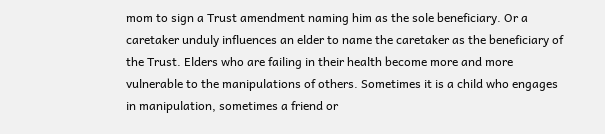mom to sign a Trust amendment naming him as the sole beneficiary. Or a caretaker unduly influences an elder to name the caretaker as the beneficiary of the Trust. Elders who are failing in their health become more and more vulnerable to the manipulations of others. Sometimes it is a child who engages in manipulation, sometimes a friend or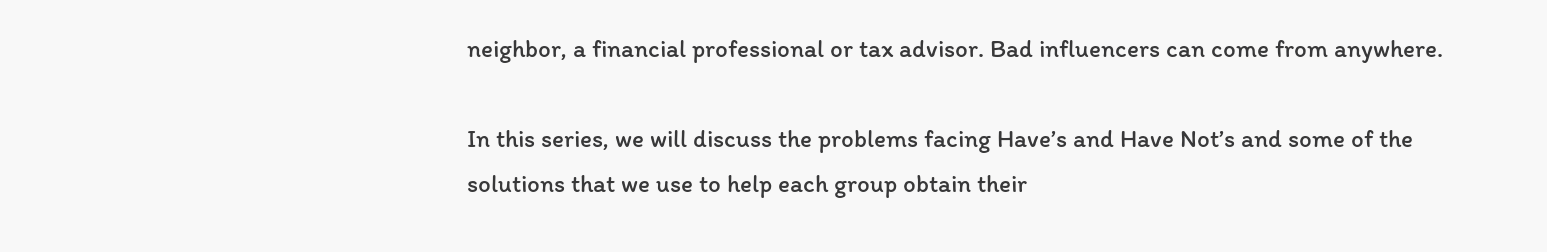neighbor, a financial professional or tax advisor. Bad influencers can come from anywhere.

In this series, we will discuss the problems facing Have’s and Have Not’s and some of the solutions that we use to help each group obtain their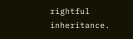rightful inheritance.